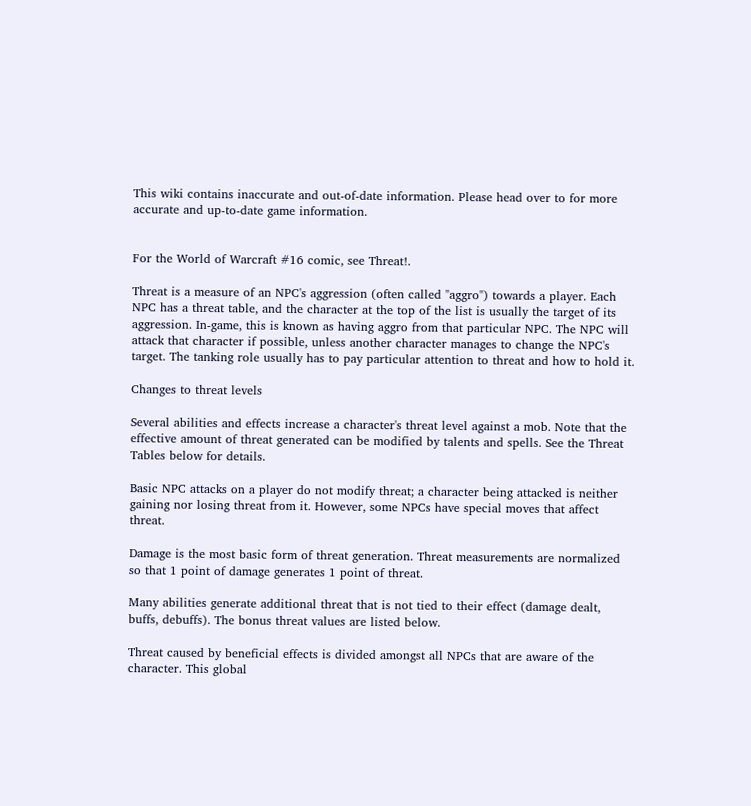This wiki contains inaccurate and out-of-date information. Please head over to for more accurate and up-to-date game information.


For the World of Warcraft #16 comic, see Threat!.

Threat is a measure of an NPC's aggression (often called "aggro") towards a player. Each NPC has a threat table, and the character at the top of the list is usually the target of its aggression. In-game, this is known as having aggro from that particular NPC. The NPC will attack that character if possible, unless another character manages to change the NPC's target. The tanking role usually has to pay particular attention to threat and how to hold it.

Changes to threat levels

Several abilities and effects increase a character's threat level against a mob. Note that the effective amount of threat generated can be modified by talents and spells. See the Threat Tables below for details.

Basic NPC attacks on a player do not modify threat; a character being attacked is neither gaining nor losing threat from it. However, some NPCs have special moves that affect threat.

Damage is the most basic form of threat generation. Threat measurements are normalized so that 1 point of damage generates 1 point of threat.

Many abilities generate additional threat that is not tied to their effect (damage dealt, buffs, debuffs). The bonus threat values are listed below.

Threat caused by beneficial effects is divided amongst all NPCs that are aware of the character. This global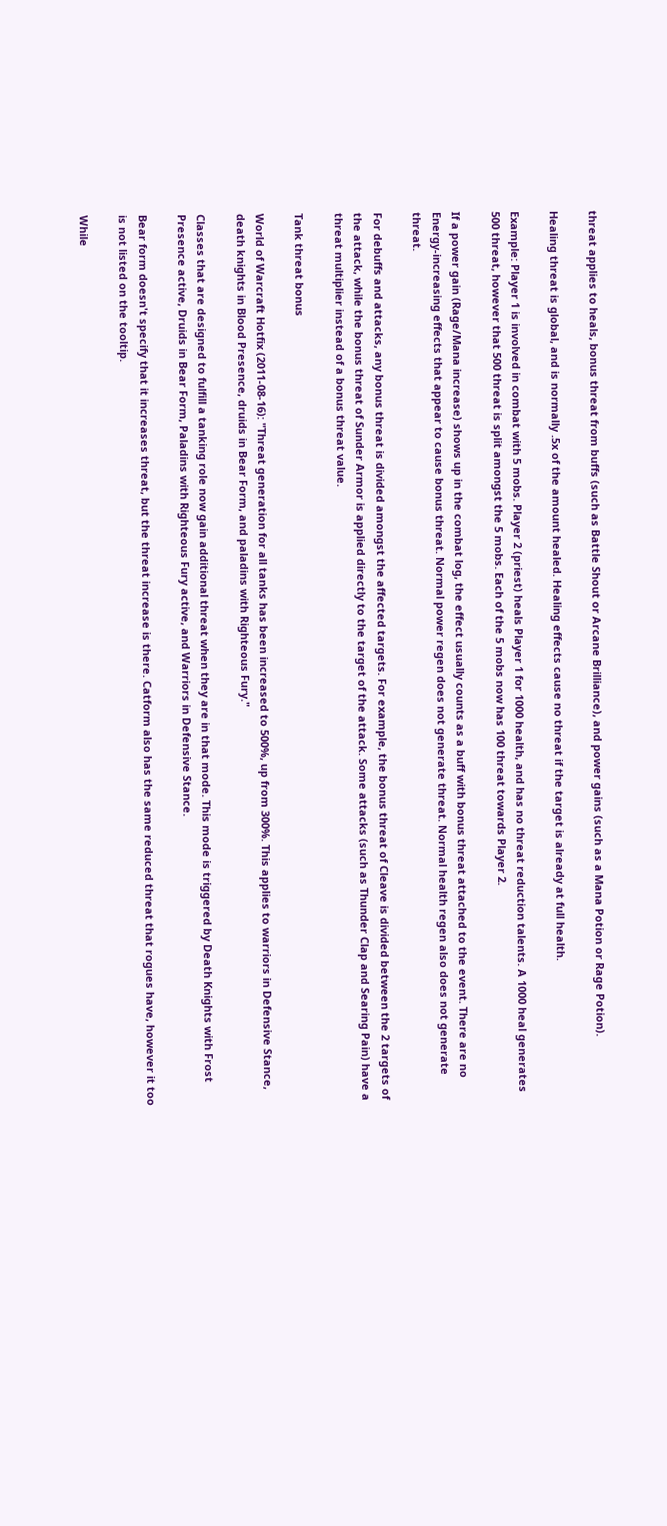threat applies to heals, bonus threat from buffs (such as Battle Shout or Arcane Brilliance), and power gains (such as a Mana Potion or Rage Potion).

Healing threat is global, and is normally .5x of the amount healed. Healing effects cause no threat if the target is already at full health.

Example: Player 1 is involved in combat with 5 mobs. Player 2 (priest) heals Player 1 for 1000 health, and has no threat reduction talents. A 1000 heal generates 500 threat, however that 500 threat is split amongst the 5 mobs. Each of the 5 mobs now has 100 threat towards Player 2.

If a power gain (Rage/Mana increase) shows up in the combat log, the effect usually counts as a buff with bonus threat attached to the event. There are no Energy-increasing effects that appear to cause bonus threat. Normal power regen does not generate threat. Normal health regen also does not generate threat.

For debuffs and attacks, any bonus threat is divided amongst the affected targets. For example, the bonus threat of Cleave is divided between the 2 targets of the attack, while the bonus threat of Sunder Armor is applied directly to the target of the attack. Some attacks (such as Thunder Clap and Searing Pain) have a threat multiplier instead of a bonus threat value.

Tank threat bonus

World of Warcraft Hotfix (2011-08-16): "Threat generation for all tanks has been increased to 500%, up from 300%. This applies to warriors in Defensive Stance, death knights in Blood Presence, druids in Bear Form, and paladins with Righteous Fury."

Classes that are designed to fulfill a tanking role now gain additional threat when they are in that mode. This mode is triggered by Death Knights with Frost Presence active, Druids in Bear Form, Paladins with Righteous Fury active, and Warriors in Defensive Stance.

Bear form doesn't specify that it increases threat, but the threat increase is there. Catform also has the same reduced threat that rogues have, however it too is not listed on the tooltip.

While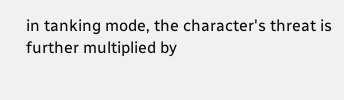in tanking mode, the character's threat is further multiplied by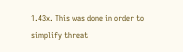1.43x. This was done in order to simplify threat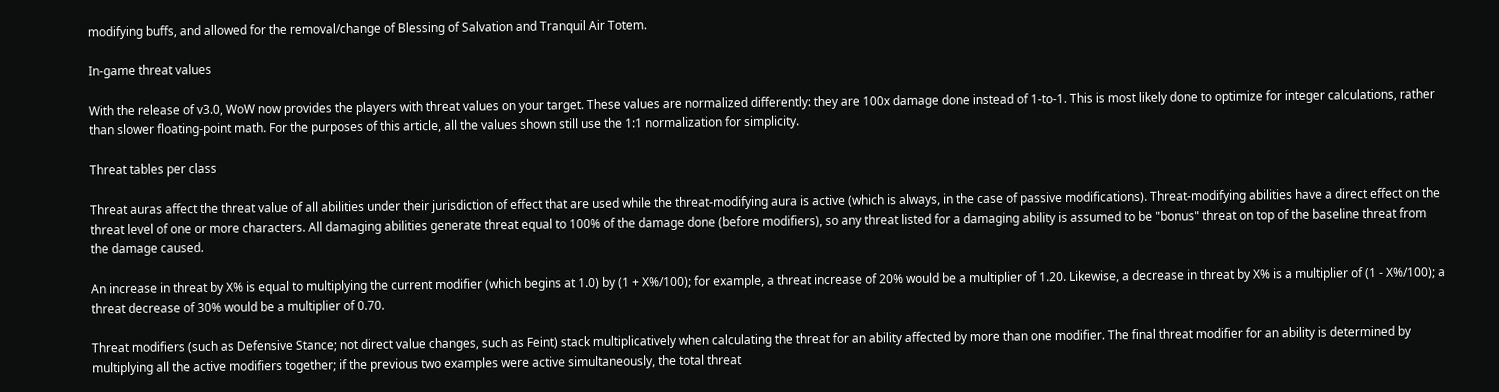modifying buffs, and allowed for the removal/change of Blessing of Salvation and Tranquil Air Totem.

In-game threat values

With the release of v3.0, WoW now provides the players with threat values on your target. These values are normalized differently: they are 100x damage done instead of 1-to-1. This is most likely done to optimize for integer calculations, rather than slower floating-point math. For the purposes of this article, all the values shown still use the 1:1 normalization for simplicity.

Threat tables per class

Threat auras affect the threat value of all abilities under their jurisdiction of effect that are used while the threat-modifying aura is active (which is always, in the case of passive modifications). Threat-modifying abilities have a direct effect on the threat level of one or more characters. All damaging abilities generate threat equal to 100% of the damage done (before modifiers), so any threat listed for a damaging ability is assumed to be "bonus" threat on top of the baseline threat from the damage caused.

An increase in threat by X% is equal to multiplying the current modifier (which begins at 1.0) by (1 + X%/100); for example, a threat increase of 20% would be a multiplier of 1.20. Likewise, a decrease in threat by X% is a multiplier of (1 - X%/100); a threat decrease of 30% would be a multiplier of 0.70.

Threat modifiers (such as Defensive Stance; not direct value changes, such as Feint) stack multiplicatively when calculating the threat for an ability affected by more than one modifier. The final threat modifier for an ability is determined by multiplying all the active modifiers together; if the previous two examples were active simultaneously, the total threat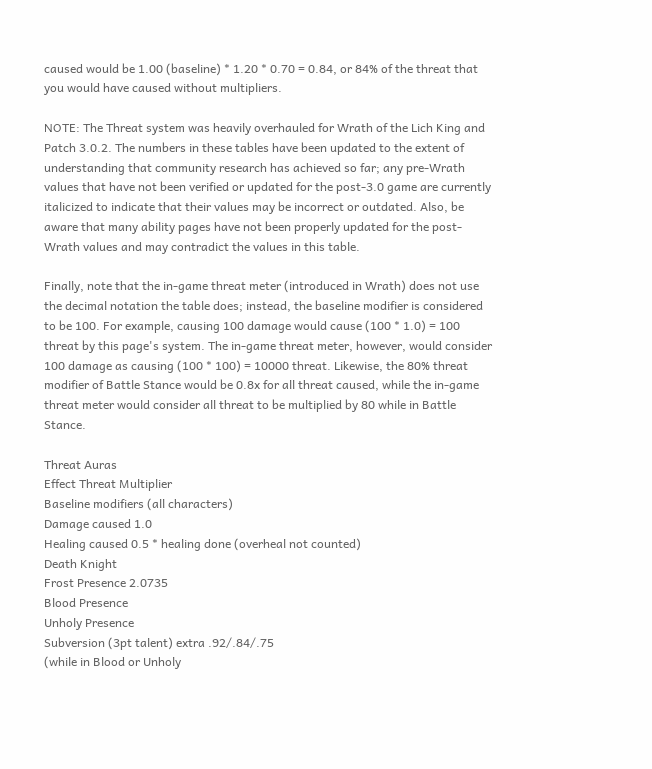caused would be 1.00 (baseline) * 1.20 * 0.70 = 0.84, or 84% of the threat that you would have caused without multipliers.

NOTE: The Threat system was heavily overhauled for Wrath of the Lich King and Patch 3.0.2. The numbers in these tables have been updated to the extent of understanding that community research has achieved so far; any pre-Wrath values that have not been verified or updated for the post-3.0 game are currently italicized to indicate that their values may be incorrect or outdated. Also, be aware that many ability pages have not been properly updated for the post-Wrath values and may contradict the values in this table.

Finally, note that the in-game threat meter (introduced in Wrath) does not use the decimal notation the table does; instead, the baseline modifier is considered to be 100. For example, causing 100 damage would cause (100 * 1.0) = 100 threat by this page's system. The in-game threat meter, however, would consider 100 damage as causing (100 * 100) = 10000 threat. Likewise, the 80% threat modifier of Battle Stance would be 0.8x for all threat caused, while the in-game threat meter would consider all threat to be multiplied by 80 while in Battle Stance.

Threat Auras
Effect Threat Multiplier
Baseline modifiers (all characters)
Damage caused 1.0
Healing caused 0.5 * healing done (overheal not counted)
Death Knight
Frost Presence 2.0735
Blood Presence
Unholy Presence
Subversion (3pt talent) extra .92/.84/.75
(while in Blood or Unholy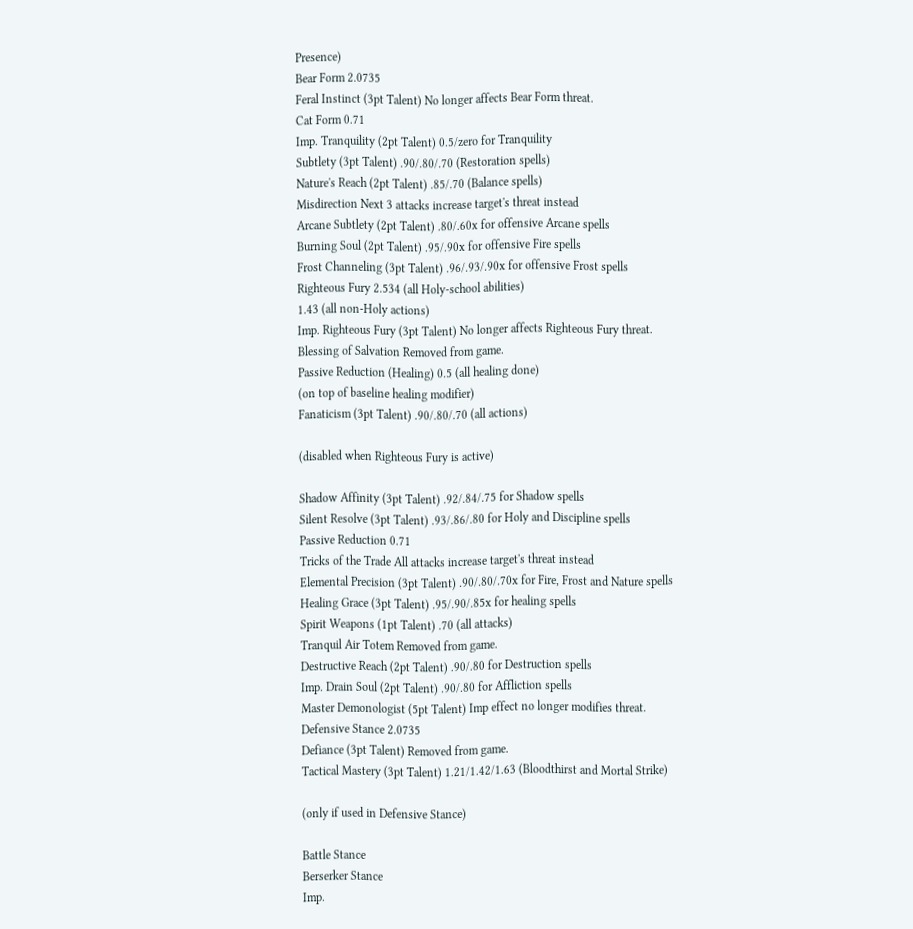Presence)
Bear Form 2.0735
Feral Instinct (3pt Talent) No longer affects Bear Form threat.
Cat Form 0.71
Imp. Tranquility (2pt Talent) 0.5/zero for Tranquility
Subtlety (3pt Talent) .90/.80/.70 (Restoration spells)
Nature's Reach (2pt Talent) .85/.70 (Balance spells)
Misdirection Next 3 attacks increase target's threat instead
Arcane Subtlety (2pt Talent) .80/.60x for offensive Arcane spells
Burning Soul (2pt Talent) .95/.90x for offensive Fire spells
Frost Channeling (3pt Talent) .96/.93/.90x for offensive Frost spells
Righteous Fury 2.534 (all Holy-school abilities)
1.43 (all non-Holy actions)
Imp. Righteous Fury (3pt Talent) No longer affects Righteous Fury threat.
Blessing of Salvation Removed from game.
Passive Reduction (Healing) 0.5 (all healing done)
(on top of baseline healing modifier)
Fanaticism (3pt Talent) .90/.80/.70 (all actions)

(disabled when Righteous Fury is active)

Shadow Affinity (3pt Talent) .92/.84/.75 for Shadow spells
Silent Resolve (3pt Talent) .93/.86/.80 for Holy and Discipline spells
Passive Reduction 0.71
Tricks of the Trade All attacks increase target's threat instead
Elemental Precision (3pt Talent) .90/.80/.70x for Fire, Frost and Nature spells
Healing Grace (3pt Talent) .95/.90/.85x for healing spells
Spirit Weapons (1pt Talent) .70 (all attacks)
Tranquil Air Totem Removed from game.
Destructive Reach (2pt Talent) .90/.80 for Destruction spells
Imp. Drain Soul (2pt Talent) .90/.80 for Affliction spells
Master Demonologist (5pt Talent) Imp effect no longer modifies threat.
Defensive Stance 2.0735
Defiance (3pt Talent) Removed from game.
Tactical Mastery (3pt Talent) 1.21/1.42/1.63 (Bloodthirst and Mortal Strike)

(only if used in Defensive Stance)

Battle Stance
Berserker Stance
Imp.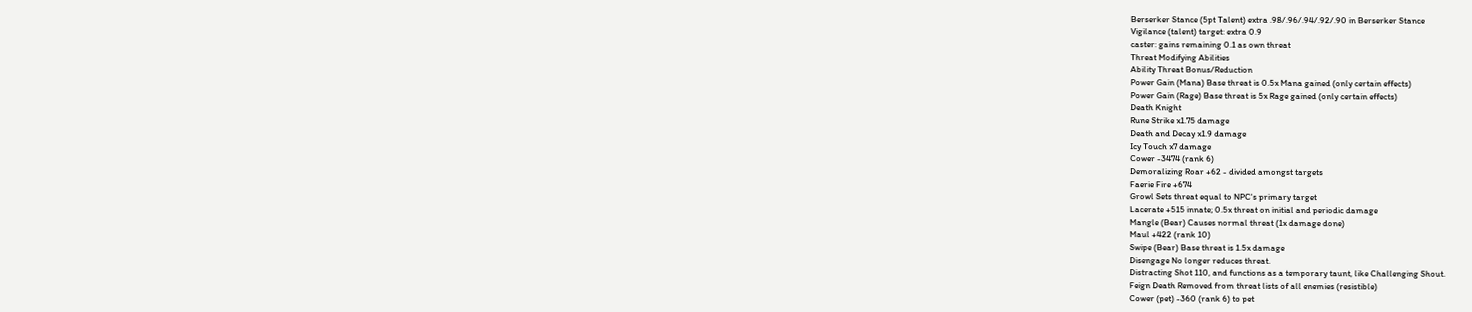Berserker Stance (5pt Talent) extra .98/.96/.94/.92/.90 in Berserker Stance
Vigilance (talent) target: extra 0.9
caster: gains remaining 0.1 as own threat
Threat Modifying Abilities
Ability Threat Bonus/Reduction
Power Gain (Mana) Base threat is 0.5x Mana gained (only certain effects)
Power Gain (Rage) Base threat is 5x Rage gained (only certain effects)
Death Knight
Rune Strike x1.75 damage
Death and Decay x1.9 damage
Icy Touch x7 damage
Cower -3474 (rank 6)
Demoralizing Roar +62 - divided amongst targets
Faerie Fire +674
Growl Sets threat equal to NPC's primary target
Lacerate +515 innate; 0.5x threat on initial and periodic damage
Mangle (Bear) Causes normal threat (1x damage done)
Maul +422 (rank 10)
Swipe (Bear) Base threat is 1.5x damage
Disengage No longer reduces threat.
Distracting Shot 110, and functions as a temporary taunt, like Challenging Shout.
Feign Death Removed from threat lists of all enemies (resistible)
Cower (pet) -360 (rank 6) to pet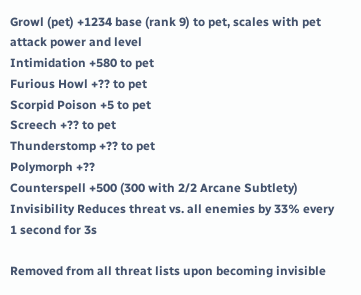Growl (pet) +1234 base (rank 9) to pet, scales with pet attack power and level
Intimidation +580 to pet
Furious Howl +?? to pet
Scorpid Poison +5 to pet
Screech +?? to pet
Thunderstomp +?? to pet
Polymorph +??
Counterspell +500 (300 with 2/2 Arcane Subtlety)
Invisibility Reduces threat vs. all enemies by 33% every 1 second for 3s

Removed from all threat lists upon becoming invisible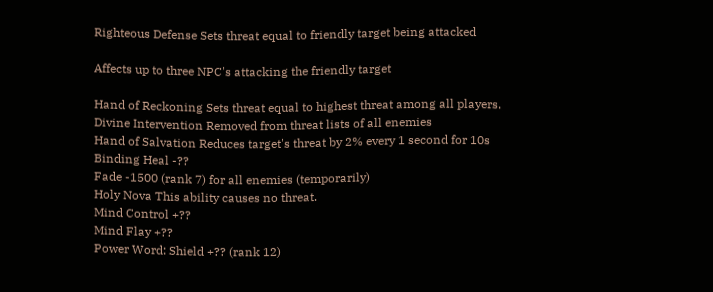Righteous Defense Sets threat equal to friendly target being attacked

Affects up to three NPC's attacking the friendly target

Hand of Reckoning Sets threat equal to highest threat among all players.
Divine Intervention Removed from threat lists of all enemies
Hand of Salvation Reduces target's threat by 2% every 1 second for 10s
Binding Heal -??
Fade -1500 (rank 7) for all enemies (temporarily)
Holy Nova This ability causes no threat.
Mind Control +??
Mind Flay +??
Power Word: Shield +?? (rank 12)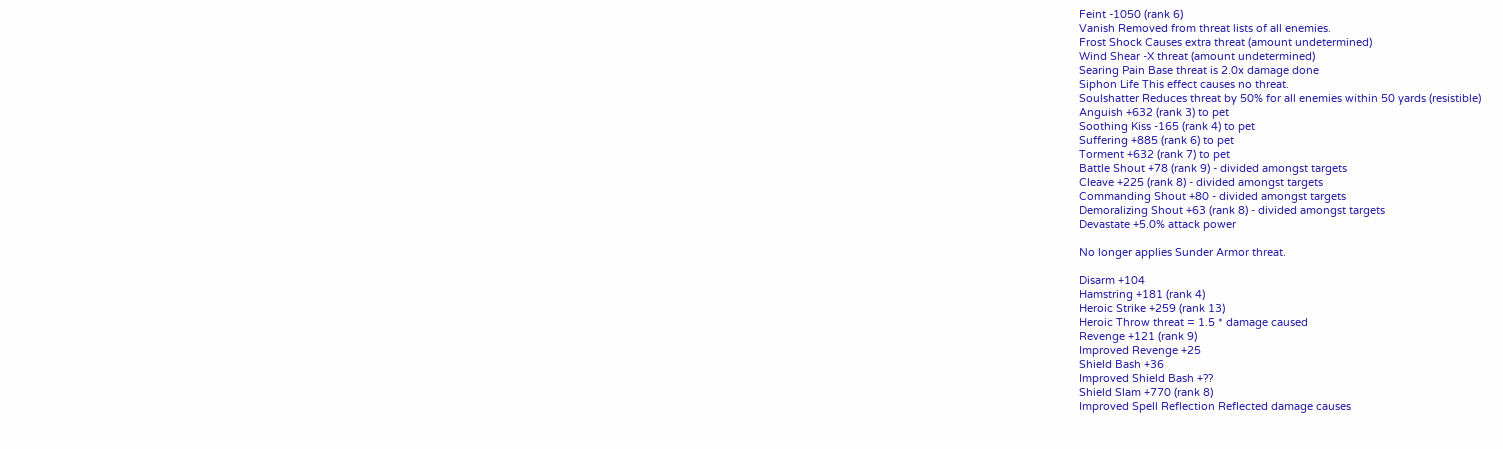Feint -1050 (rank 6)
Vanish Removed from threat lists of all enemies.
Frost Shock Causes extra threat (amount undetermined)
Wind Shear -X threat (amount undetermined)
Searing Pain Base threat is 2.0x damage done
Siphon Life This effect causes no threat.
Soulshatter Reduces threat by 50% for all enemies within 50 yards (resistible)
Anguish +632 (rank 3) to pet
Soothing Kiss -165 (rank 4) to pet
Suffering +885 (rank 6) to pet
Torment +632 (rank 7) to pet
Battle Shout +78 (rank 9) - divided amongst targets
Cleave +225 (rank 8) - divided amongst targets
Commanding Shout +80 - divided amongst targets
Demoralizing Shout +63 (rank 8) - divided amongst targets
Devastate +5.0% attack power

No longer applies Sunder Armor threat.

Disarm +104
Hamstring +181 (rank 4)
Heroic Strike +259 (rank 13)
Heroic Throw threat = 1.5 * damage caused
Revenge +121 (rank 9)
Improved Revenge +25
Shield Bash +36
Improved Shield Bash +??
Shield Slam +770 (rank 8)
Improved Spell Reflection Reflected damage causes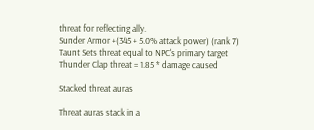threat for reflecting ally.
Sunder Armor +(345 + 5.0% attack power) (rank 7)
Taunt Sets threat equal to NPC's primary target
Thunder Clap threat = 1.85 * damage caused

Stacked threat auras

Threat auras stack in a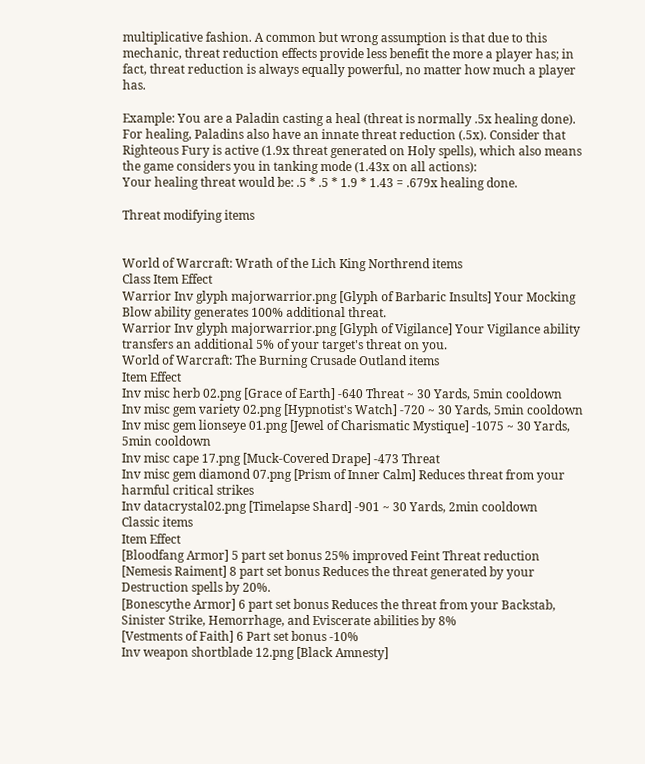multiplicative fashion. A common but wrong assumption is that due to this mechanic, threat reduction effects provide less benefit the more a player has; in fact, threat reduction is always equally powerful, no matter how much a player has.

Example: You are a Paladin casting a heal (threat is normally .5x healing done). For healing, Paladins also have an innate threat reduction (.5x). Consider that Righteous Fury is active (1.9x threat generated on Holy spells), which also means the game considers you in tanking mode (1.43x on all actions):
Your healing threat would be: .5 * .5 * 1.9 * 1.43 = .679x healing done.

Threat modifying items


World of Warcraft: Wrath of the Lich King Northrend items
Class Item Effect
Warrior Inv glyph majorwarrior.png [Glyph of Barbaric Insults] Your Mocking Blow ability generates 100% additional threat.
Warrior Inv glyph majorwarrior.png [Glyph of Vigilance] Your Vigilance ability transfers an additional 5% of your target's threat on you.
World of Warcraft: The Burning Crusade Outland items
Item Effect
Inv misc herb 02.png [Grace of Earth] -640 Threat ~ 30 Yards, 5min cooldown
Inv misc gem variety 02.png [Hypnotist's Watch] -720 ~ 30 Yards, 5min cooldown
Inv misc gem lionseye 01.png [Jewel of Charismatic Mystique] -1075 ~ 30 Yards, 5min cooldown
Inv misc cape 17.png [Muck-Covered Drape] -473 Threat
Inv misc gem diamond 07.png [Prism of Inner Calm] Reduces threat from your harmful critical strikes
Inv datacrystal02.png [Timelapse Shard] -901 ~ 30 Yards, 2min cooldown
Classic items
Item Effect
[Bloodfang Armor] 5 part set bonus 25% improved Feint Threat reduction
[Nemesis Raiment] 8 part set bonus Reduces the threat generated by your Destruction spells by 20%.
[Bonescythe Armor] 6 part set bonus Reduces the threat from your Backstab, Sinister Strike, Hemorrhage, and Eviscerate abilities by 8%
[Vestments of Faith] 6 Part set bonus -10%
Inv weapon shortblade 12.png [Black Amnesty]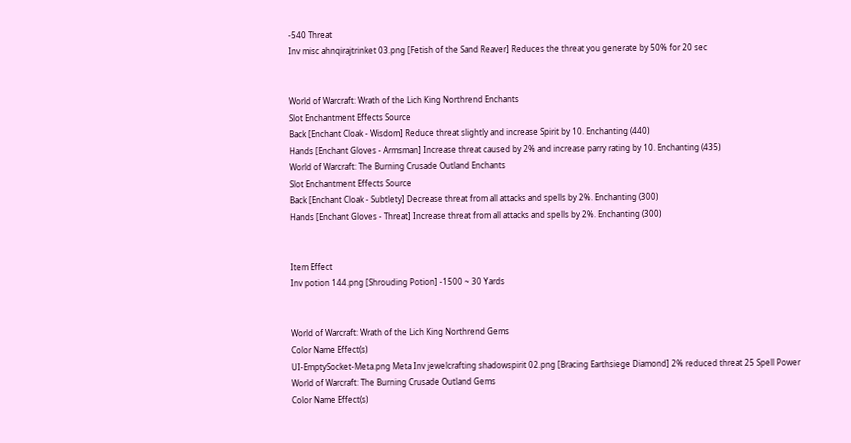-540 Threat
Inv misc ahnqirajtrinket 03.png [Fetish of the Sand Reaver] Reduces the threat you generate by 50% for 20 sec


World of Warcraft: Wrath of the Lich King Northrend Enchants
Slot Enchantment Effects Source
Back [Enchant Cloak - Wisdom] Reduce threat slightly and increase Spirit by 10. Enchanting (440)
Hands [Enchant Gloves - Armsman] Increase threat caused by 2% and increase parry rating by 10. Enchanting (435)
World of Warcraft: The Burning Crusade Outland Enchants
Slot Enchantment Effects Source
Back [Enchant Cloak - Subtlety] Decrease threat from all attacks and spells by 2%. Enchanting (300)
Hands [Enchant Gloves - Threat] Increase threat from all attacks and spells by 2%. Enchanting (300)


Item Effect
Inv potion 144.png [Shrouding Potion] -1500 ~ 30 Yards


World of Warcraft: Wrath of the Lich King Northrend Gems
Color Name Effect(s)
UI-EmptySocket-Meta.png Meta Inv jewelcrafting shadowspirit 02.png [Bracing Earthsiege Diamond] 2% reduced threat 25 Spell Power
World of Warcraft: The Burning Crusade Outland Gems
Color Name Effect(s)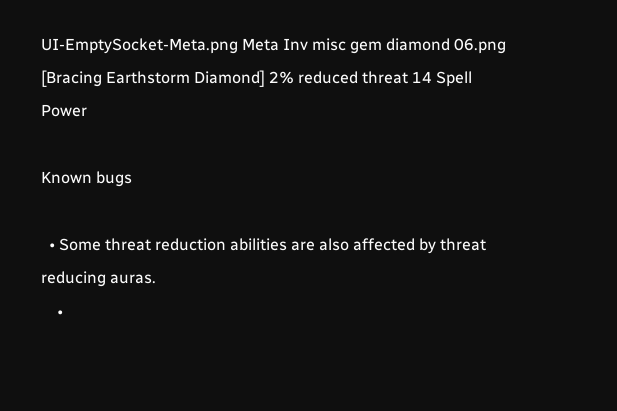UI-EmptySocket-Meta.png Meta Inv misc gem diamond 06.png [Bracing Earthstorm Diamond] 2% reduced threat 14 Spell Power

Known bugs

  • Some threat reduction abilities are also affected by threat reducing auras.
    •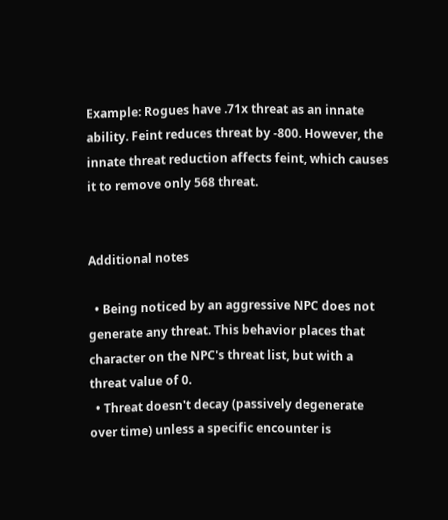Example: Rogues have .71x threat as an innate ability. Feint reduces threat by -800. However, the innate threat reduction affects feint, which causes it to remove only 568 threat.


Additional notes

  • Being noticed by an aggressive NPC does not generate any threat. This behavior places that character on the NPC's threat list, but with a threat value of 0.
  • Threat doesn't decay (passively degenerate over time) unless a specific encounter is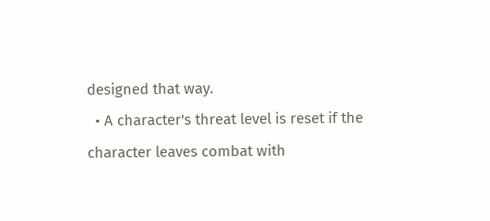designed that way.
  • A character's threat level is reset if the character leaves combat with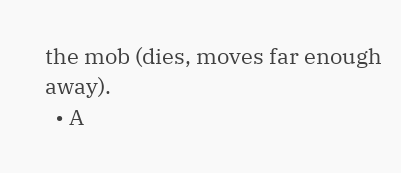the mob (dies, moves far enough away).
  • A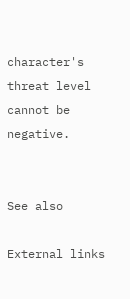character's threat level cannot be negative.


See also

External links